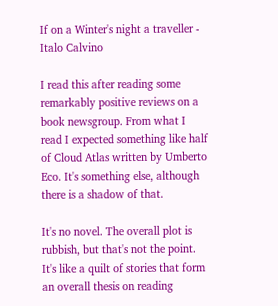If on a Winter's night a traveller - Italo Calvino

I read this after reading some remarkably positive reviews on a book newsgroup. From what I read I expected something like half of Cloud Atlas written by Umberto Eco. It's something else, although there is a shadow of that.

It's no novel. The overall plot is rubbish, but that's not the point. It's like a quilt of stories that form an overall thesis on reading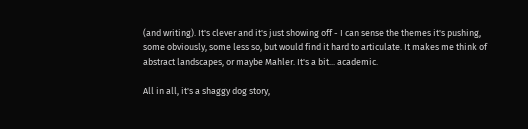(and writing). It's clever and it's just showing off - I can sense the themes it's pushing, some obviously, some less so, but would find it hard to articulate. It makes me think of abstract landscapes, or maybe Mahler. It's a bit... academic.

All in all, it's a shaggy dog story,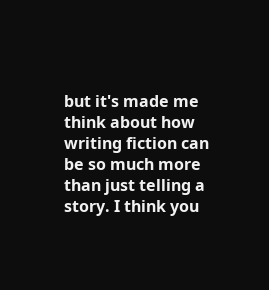but it's made me think about how writing fiction can be so much more than just telling a story. I think you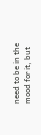need to be in the mood for it, but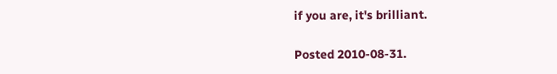if you are, it's brilliant.

Posted 2010-08-31.